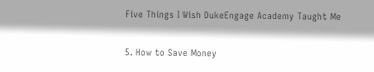Five Things I Wish DukeEngage Academy Taught Me

5. How to Save Money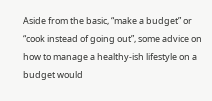Aside from the basic, “make a budget” or “cook instead of going out”, some advice on how to manage a healthy-ish lifestyle on a budget would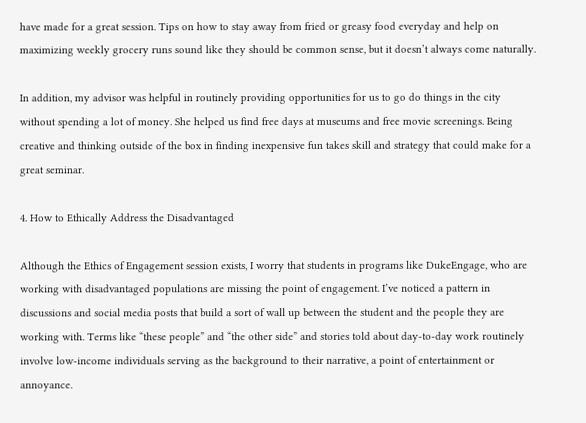have made for a great session. Tips on how to stay away from fried or greasy food everyday and help on maximizing weekly grocery runs sound like they should be common sense, but it doesn’t always come naturally.

In addition, my advisor was helpful in routinely providing opportunities for us to go do things in the city without spending a lot of money. She helped us find free days at museums and free movie screenings. Being creative and thinking outside of the box in finding inexpensive fun takes skill and strategy that could make for a great seminar.

4. How to Ethically Address the Disadvantaged

Although the Ethics of Engagement session exists, I worry that students in programs like DukeEngage, who are working with disadvantaged populations are missing the point of engagement. I’ve noticed a pattern in discussions and social media posts that build a sort of wall up between the student and the people they are working with. Terms like “these people” and “the other side” and stories told about day-to-day work routinely involve low-income individuals serving as the background to their narrative, a point of entertainment or annoyance.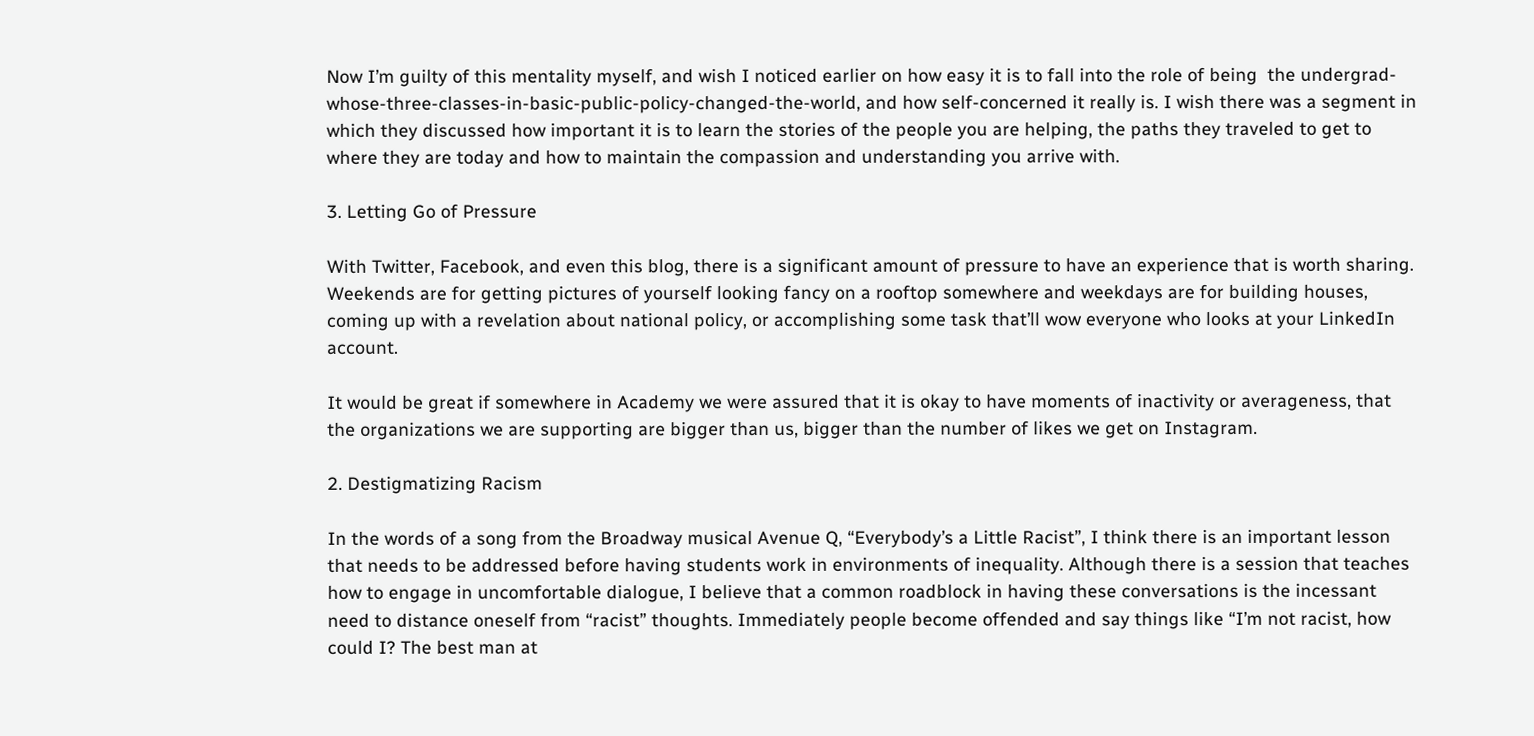Now I’m guilty of this mentality myself, and wish I noticed earlier on how easy it is to fall into the role of being  the undergrad-whose-three-classes-in-basic-public-policy-changed-the-world, and how self-concerned it really is. I wish there was a segment in which they discussed how important it is to learn the stories of the people you are helping, the paths they traveled to get to where they are today and how to maintain the compassion and understanding you arrive with.

3. Letting Go of Pressure

With Twitter, Facebook, and even this blog, there is a significant amount of pressure to have an experience that is worth sharing. Weekends are for getting pictures of yourself looking fancy on a rooftop somewhere and weekdays are for building houses, coming up with a revelation about national policy, or accomplishing some task that’ll wow everyone who looks at your LinkedIn account.

It would be great if somewhere in Academy we were assured that it is okay to have moments of inactivity or averageness, that the organizations we are supporting are bigger than us, bigger than the number of likes we get on Instagram.

2. Destigmatizing Racism

In the words of a song from the Broadway musical Avenue Q, “Everybody’s a Little Racist”, I think there is an important lesson that needs to be addressed before having students work in environments of inequality. Although there is a session that teaches how to engage in uncomfortable dialogue, I believe that a common roadblock in having these conversations is the incessant need to distance oneself from “racist” thoughts. Immediately people become offended and say things like “I’m not racist, how could I? The best man at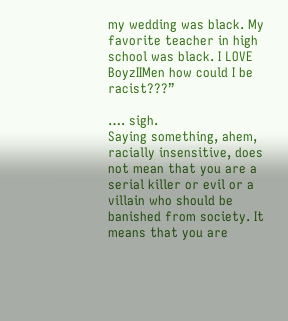my wedding was black. My favorite teacher in high school was black. I LOVE BoyzIIMen how could I be racist???”

…. sigh.
Saying something, ahem, racially insensitive, does not mean that you are a serial killer or evil or a villain who should be banished from society. It means that you are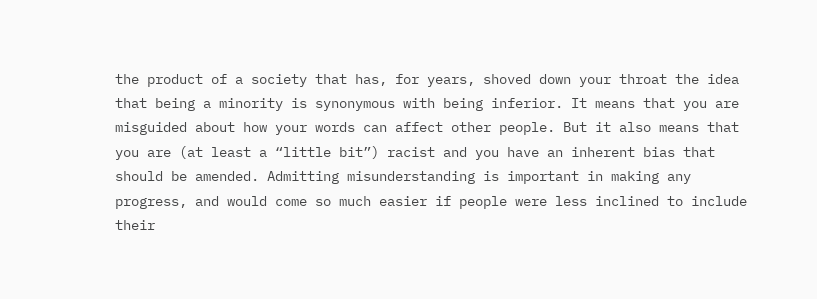the product of a society that has, for years, shoved down your throat the idea that being a minority is synonymous with being inferior. It means that you are misguided about how your words can affect other people. But it also means that you are (at least a “little bit”) racist and you have an inherent bias that should be amended. Admitting misunderstanding is important in making any progress, and would come so much easier if people were less inclined to include their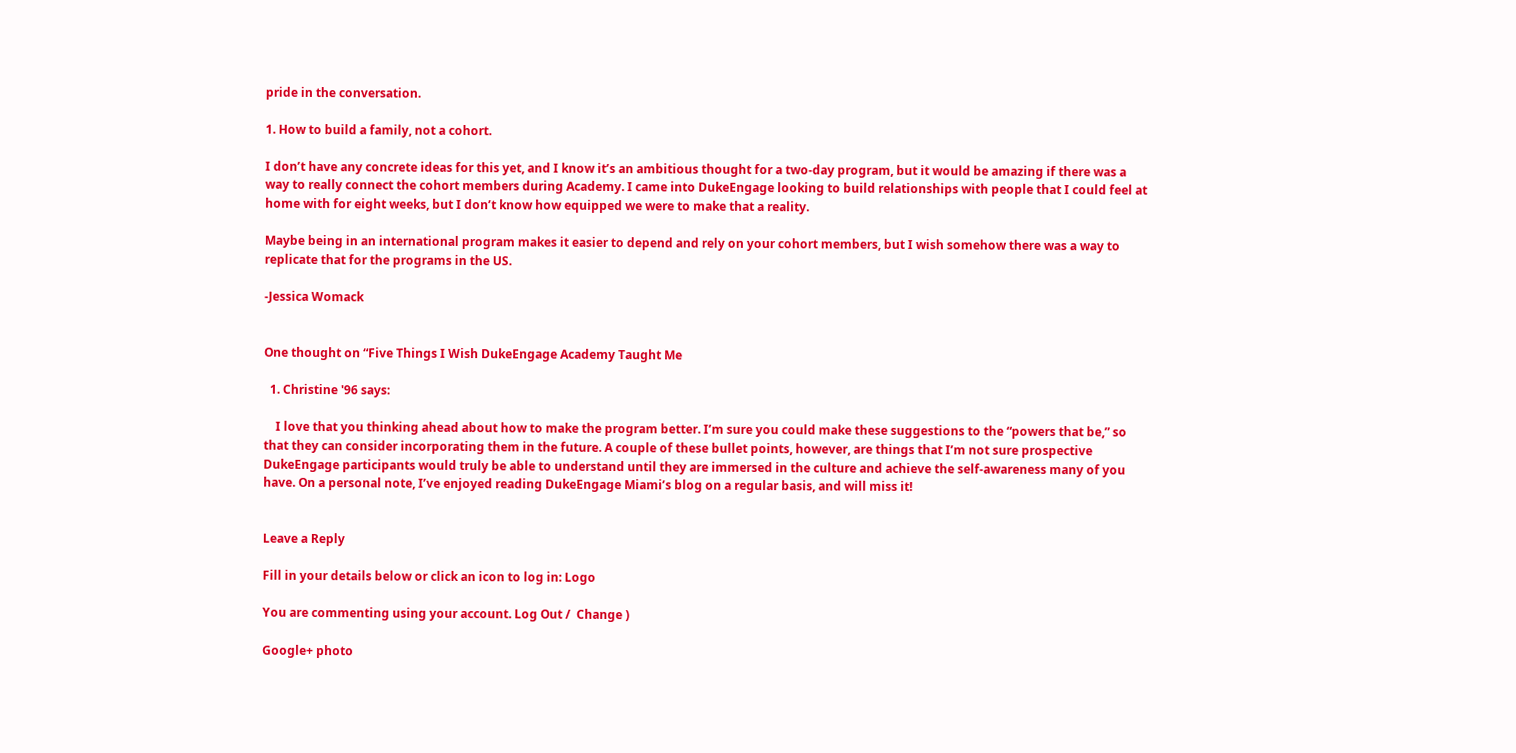pride in the conversation.

1. How to build a family, not a cohort.

I don’t have any concrete ideas for this yet, and I know it’s an ambitious thought for a two-day program, but it would be amazing if there was a way to really connect the cohort members during Academy. I came into DukeEngage looking to build relationships with people that I could feel at home with for eight weeks, but I don’t know how equipped we were to make that a reality.

Maybe being in an international program makes it easier to depend and rely on your cohort members, but I wish somehow there was a way to replicate that for the programs in the US.

-Jessica Womack


One thought on “Five Things I Wish DukeEngage Academy Taught Me

  1. Christine '96 says:

    I love that you thinking ahead about how to make the program better. I’m sure you could make these suggestions to the “powers that be,” so that they can consider incorporating them in the future. A couple of these bullet points, however, are things that I’m not sure prospective DukeEngage participants would truly be able to understand until they are immersed in the culture and achieve the self-awareness many of you have. On a personal note, I’ve enjoyed reading DukeEngage Miami’s blog on a regular basis, and will miss it!


Leave a Reply

Fill in your details below or click an icon to log in: Logo

You are commenting using your account. Log Out /  Change )

Google+ photo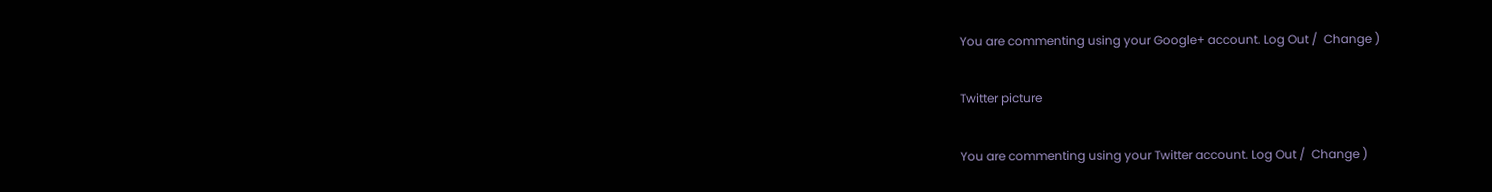You are commenting using your Google+ account. Log Out /  Change )

Twitter picture

You are commenting using your Twitter account. Log Out /  Change )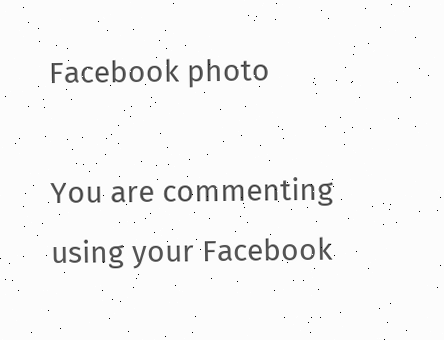Facebook photo

You are commenting using your Facebook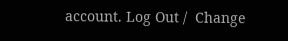account. Log Out /  Change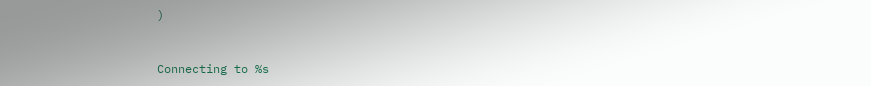)


Connecting to %s